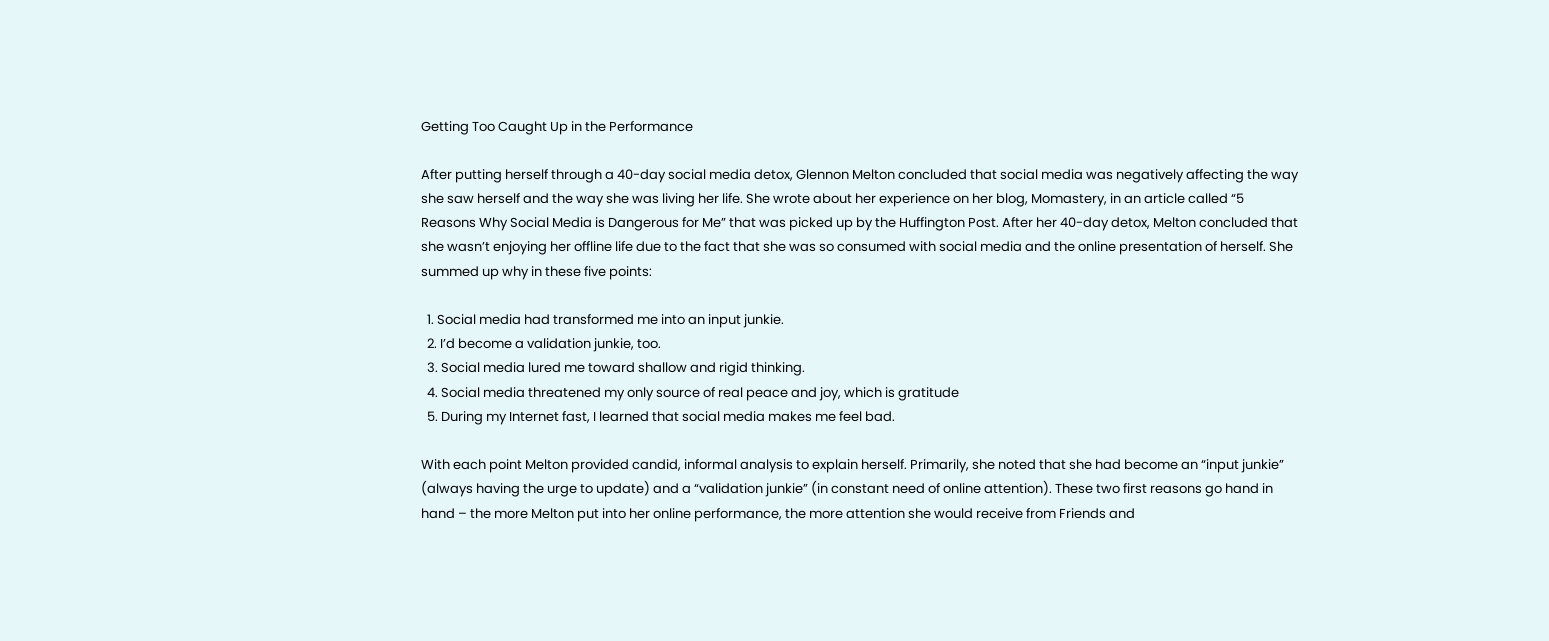Getting Too Caught Up in the Performance

After putting herself through a 40-day social media detox, Glennon Melton concluded that social media was negatively affecting the way she saw herself and the way she was living her life. She wrote about her experience on her blog, Momastery, in an article called “5 Reasons Why Social Media is Dangerous for Me” that was picked up by the Huffington Post. After her 40-day detox, Melton concluded that she wasn’t enjoying her offline life due to the fact that she was so consumed with social media and the online presentation of herself. She summed up why in these five points:

  1. Social media had transformed me into an input junkie.
  2. I’d become a validation junkie, too.
  3. Social media lured me toward shallow and rigid thinking.
  4. Social media threatened my only source of real peace and joy, which is gratitude
  5. During my Internet fast, I learned that social media makes me feel bad.

With each point Melton provided candid, informal analysis to explain herself. Primarily, she noted that she had become an “input junkie” (always having the urge to update) and a “validation junkie” (in constant need of online attention). These two first reasons go hand in hand – the more Melton put into her online performance, the more attention she would receive from Friends and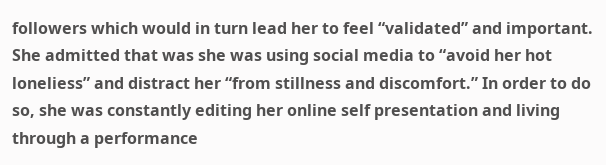followers which would in turn lead her to feel “validated” and important. She admitted that was she was using social media to “avoid her hot loneliess” and distract her “from stillness and discomfort.” In order to do so, she was constantly editing her online self presentation and living through a performance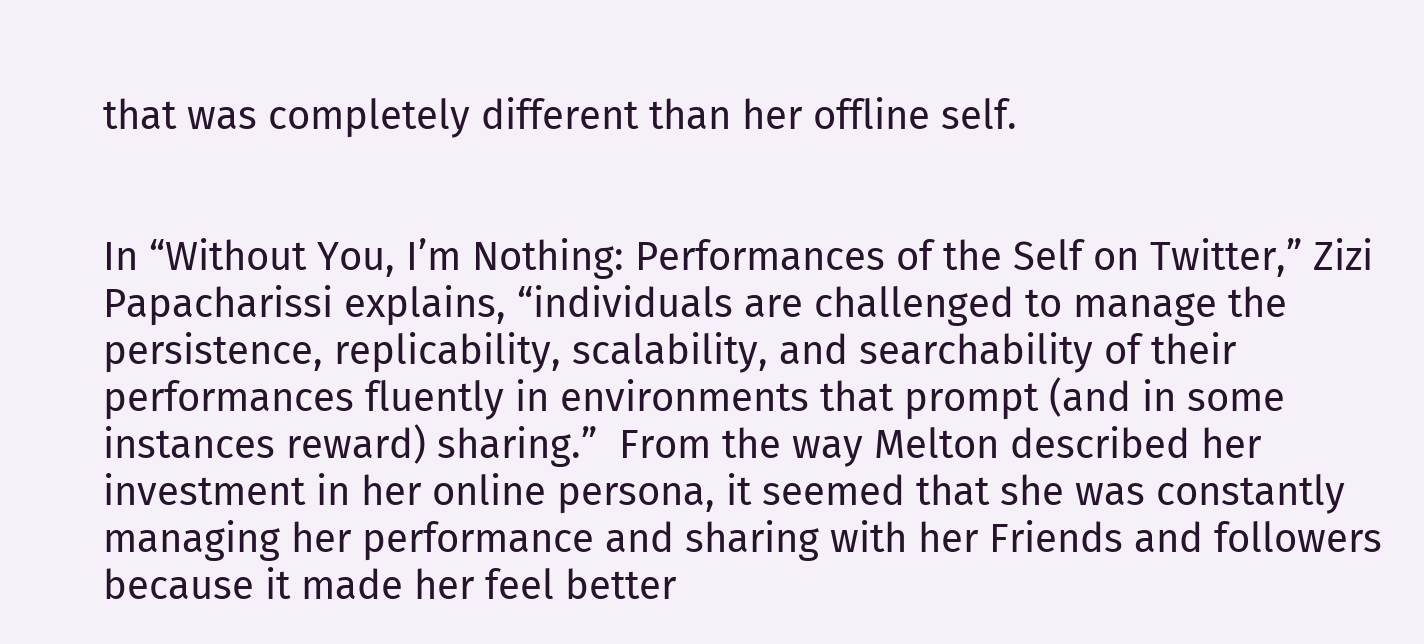that was completely different than her offline self.


In “Without You, I’m Nothing: Performances of the Self on Twitter,” Zizi Papacharissi explains, “individuals are challenged to manage the persistence, replicability, scalability, and searchability of their performances fluently in environments that prompt (and in some instances reward) sharing.”  From the way Melton described her investment in her online persona, it seemed that she was constantly managing her performance and sharing with her Friends and followers because it made her feel better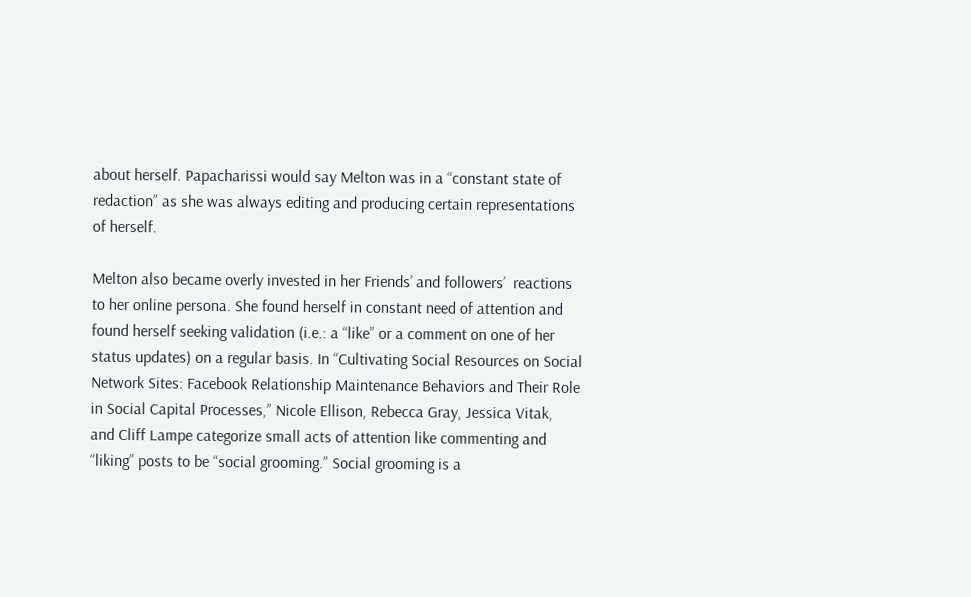about herself. Papacharissi would say Melton was in a “constant state of redaction” as she was always editing and producing certain representations of herself.

Melton also became overly invested in her Friends’ and followers’  reactions to her online persona. She found herself in constant need of attention and found herself seeking validation (i.e.: a “like” or a comment on one of her status updates) on a regular basis. In “Cultivating Social Resources on Social Network Sites: Facebook Relationship Maintenance Behaviors and Their Role in Social Capital Processes,” Nicole Ellison, Rebecca Gray, Jessica Vitak,  and Cliff Lampe categorize small acts of attention like commenting and “liking” posts to be “social grooming.” Social grooming is a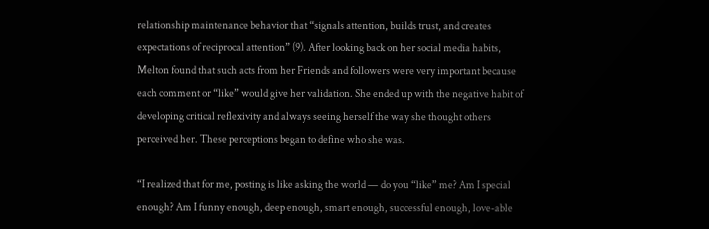relationship maintenance behavior that “signals attention, builds trust, and creates expectations of reciprocal attention” (9). After looking back on her social media habits, Melton found that such acts from her Friends and followers were very important because each comment or “like” would give her validation. She ended up with the negative habit of developing critical reflexivity and always seeing herself the way she thought others perceived her. These perceptions began to define who she was.

“I realized that for me, posting is like asking the world — do you “like” me? Am I special enough? Am I funny enough, deep enough, smart enough, successful enough, love-able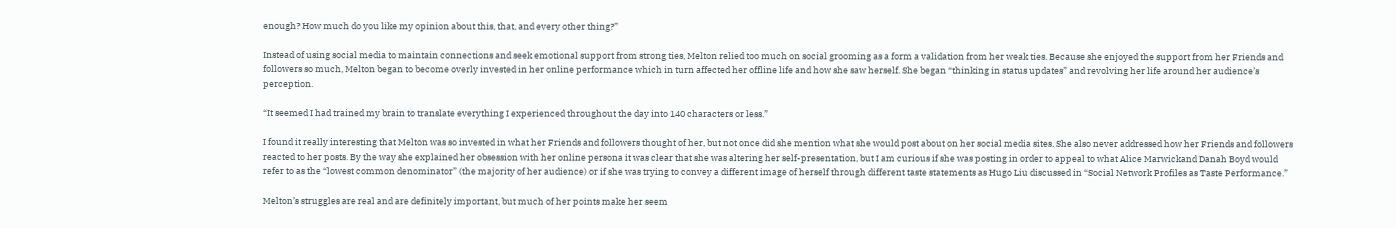enough? How much do you like my opinion about this, that, and every other thing?”

Instead of using social media to maintain connections and seek emotional support from strong ties, Melton relied too much on social grooming as a form a validation from her weak ties. Because she enjoyed the support from her Friends and followers so much, Melton began to become overly invested in her online performance which in turn affected her offline life and how she saw herself. She began “thinking in status updates” and revolving her life around her audience’s perception.

“It seemed I had trained my brain to translate everything I experienced throughout the day into 140 characters or less.”

I found it really interesting that Melton was so invested in what her Friends and followers thought of her, but not once did she mention what she would post about on her social media sites. She also never addressed how her Friends and followers reacted to her posts. By the way she explained her obsession with her online persona it was clear that she was altering her self-presentation, but I am curious if she was posting in order to appeal to what Alice Marwickand Danah Boyd would refer to as the “lowest common denominator” (the majority of her audience) or if she was trying to convey a different image of herself through different taste statements as Hugo Liu discussed in “Social Network Profiles as Taste Performance.”

Melton’s struggles are real and are definitely important, but much of her points make her seem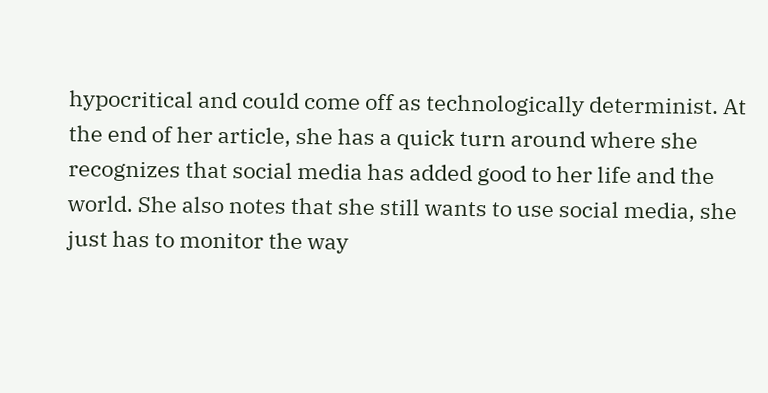hypocritical and could come off as technologically determinist. At the end of her article, she has a quick turn around where she recognizes that social media has added good to her life and the world. She also notes that she still wants to use social media, she just has to monitor the way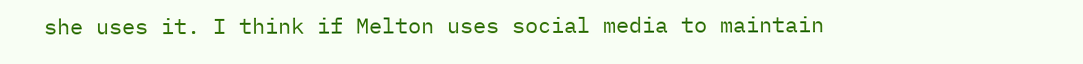she uses it. I think if Melton uses social media to maintain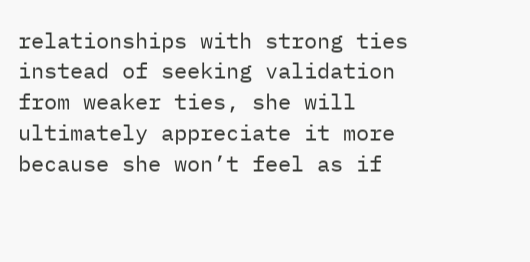relationships with strong ties instead of seeking validation from weaker ties, she will ultimately appreciate it more because she won’t feel as if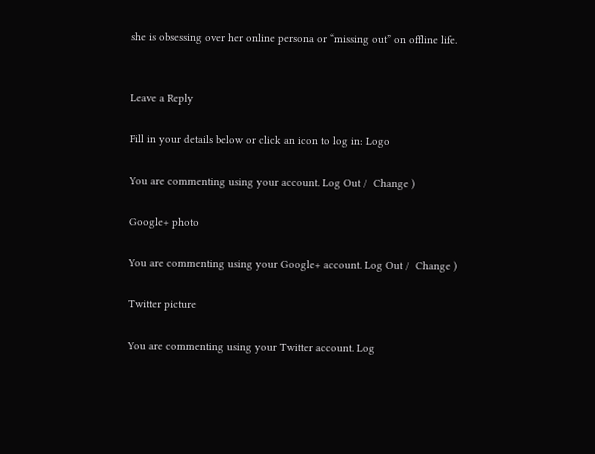she is obsessing over her online persona or “missing out” on offline life.


Leave a Reply

Fill in your details below or click an icon to log in: Logo

You are commenting using your account. Log Out /  Change )

Google+ photo

You are commenting using your Google+ account. Log Out /  Change )

Twitter picture

You are commenting using your Twitter account. Log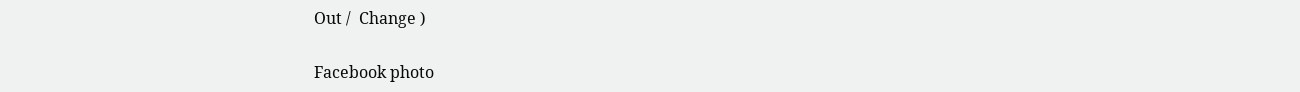Out /  Change )

Facebook photo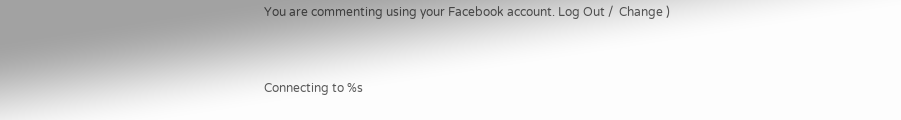You are commenting using your Facebook account. Log Out /  Change )


Connecting to %s